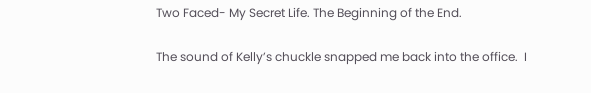Two Faced- My Secret Life. The Beginning of the End.

The sound of Kelly’s chuckle snapped me back into the office.  I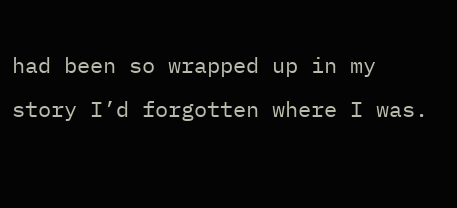had been so wrapped up in my story I’d forgotten where I was.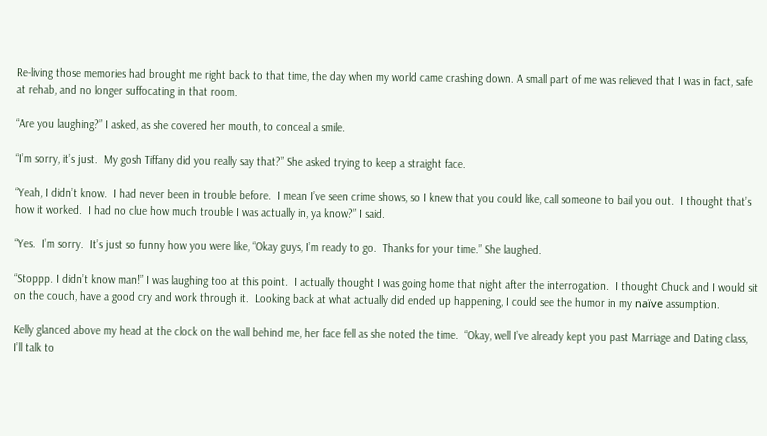Re-living those memories had brought me right back to that time, the day when my world came crashing down. A small part of me was relieved that I was in fact, safe at rehab, and no longer suffocating in that room.

“Are you laughing?” I asked, as she covered her mouth, to conceal a smile.

“I’m sorry, it’s just.  My gosh Tiffany did you really say that?” She asked trying to keep a straight face.

“Yeah, I didn’t know.  I had never been in trouble before.  I mean I’ve seen crime shows, so I knew that you could like, call someone to bail you out.  I thought that’s how it worked.  I had no clue how much trouble I was actually in, ya know?” I said.

“Yes.  I’m sorry.  It’s just so funny how you were like, “Okay guys, I’m ready to go.  Thanks for your time.” She laughed.

“Stoppp. I didn’t know man!” I was laughing too at this point.  I actually thought I was going home that night after the interrogation.  I thought Chuck and I would sit on the couch, have a good cry and work through it.  Looking back at what actually did ended up happening, I could see the humor in my naïve assumption.

Kelly glanced above my head at the clock on the wall behind me, her face fell as she noted the time.  “Okay, well I’ve already kept you past Marriage and Dating class, I’ll talk to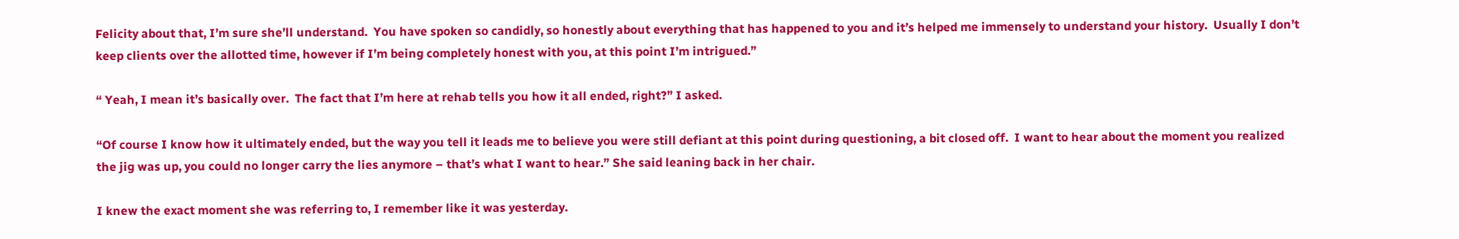Felicity about that, I’m sure she’ll understand.  You have spoken so candidly, so honestly about everything that has happened to you and it’s helped me immensely to understand your history.  Usually I don’t keep clients over the allotted time, however if I’m being completely honest with you, at this point I’m intrigued.”

“ Yeah, I mean it’s basically over.  The fact that I’m here at rehab tells you how it all ended, right?” I asked.

“Of course I know how it ultimately ended, but the way you tell it leads me to believe you were still defiant at this point during questioning, a bit closed off.  I want to hear about the moment you realized the jig was up, you could no longer carry the lies anymore – that’s what I want to hear.” She said leaning back in her chair.

I knew the exact moment she was referring to, I remember like it was yesterday.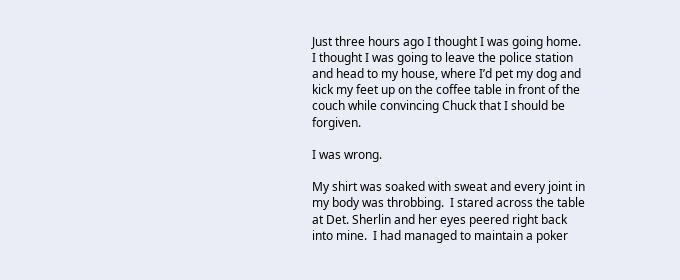Just three hours ago I thought I was going home.  I thought I was going to leave the police station and head to my house, where I’d pet my dog and kick my feet up on the coffee table in front of the couch while convincing Chuck that I should be forgiven.

I was wrong.

My shirt was soaked with sweat and every joint in my body was throbbing.  I stared across the table at Det. Sherlin and her eyes peered right back into mine.  I had managed to maintain a poker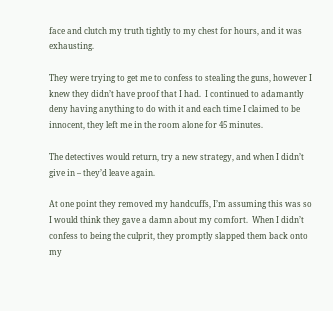face and clutch my truth tightly to my chest for hours, and it was exhausting.

They were trying to get me to confess to stealing the guns, however I knew they didn’t have proof that I had.  I continued to adamantly deny having anything to do with it and each time I claimed to be innocent, they left me in the room alone for 45 minutes.

The detectives would return, try a new strategy, and when I didn’t give in – they’d leave again.

At one point they removed my handcuffs, I’m assuming this was so I would think they gave a damn about my comfort.  When I didn’t confess to being the culprit, they promptly slapped them back onto my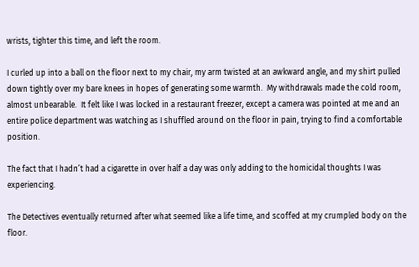wrists, tighter this time, and left the room.

I curled up into a ball on the floor next to my chair, my arm twisted at an awkward angle, and my shirt pulled down tightly over my bare knees in hopes of generating some warmth.  My withdrawals made the cold room, almost unbearable.  It felt like I was locked in a restaurant freezer, except a camera was pointed at me and an entire police department was watching as I shuffled around on the floor in pain, trying to find a comfortable position.

The fact that I hadn’t had a cigarette in over half a day was only adding to the homicidal thoughts I was experiencing.

The Detectives eventually returned after what seemed like a life time, and scoffed at my crumpled body on the floor.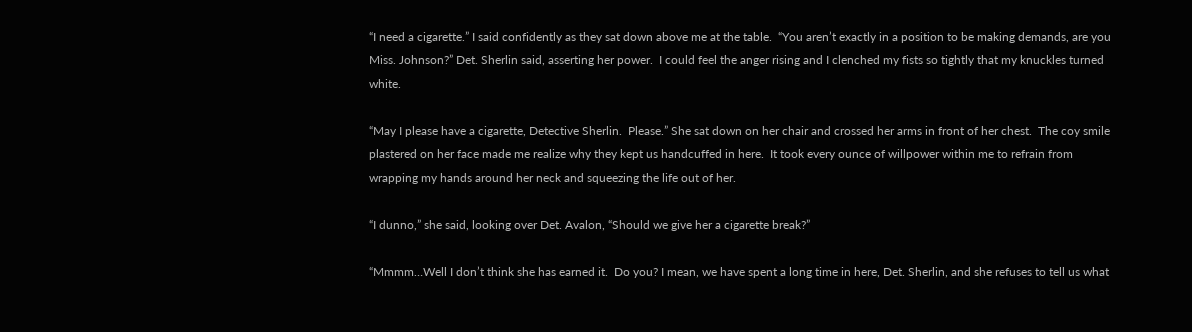“I need a cigarette.” I said confidently as they sat down above me at the table.  “You aren’t exactly in a position to be making demands, are you Miss. Johnson?” Det. Sherlin said, asserting her power.  I could feel the anger rising and I clenched my fists so tightly that my knuckles turned white.

“May I please have a cigarette, Detective Sherlin.  Please.” She sat down on her chair and crossed her arms in front of her chest.  The coy smile plastered on her face made me realize why they kept us handcuffed in here.  It took every ounce of willpower within me to refrain from wrapping my hands around her neck and squeezing the life out of her.

“I dunno,” she said, looking over Det. Avalon, “Should we give her a cigarette break?”

“Mmmm…Well I don’t think she has earned it.  Do you? I mean, we have spent a long time in here, Det. Sherlin, and she refuses to tell us what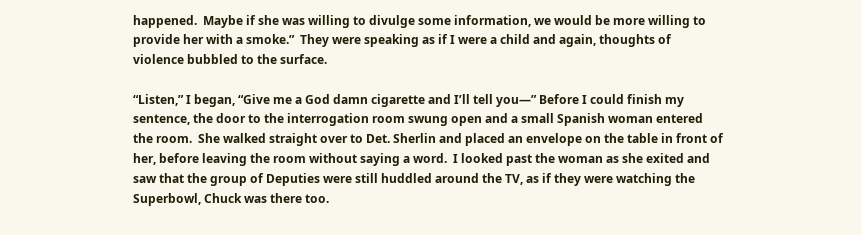happened.  Maybe if she was willing to divulge some information, we would be more willing to provide her with a smoke.”  They were speaking as if I were a child and again, thoughts of violence bubbled to the surface.

“Listen,” I began, “Give me a God damn cigarette and I’ll tell you—” Before I could finish my sentence, the door to the interrogation room swung open and a small Spanish woman entered the room.  She walked straight over to Det. Sherlin and placed an envelope on the table in front of her, before leaving the room without saying a word.  I looked past the woman as she exited and saw that the group of Deputies were still huddled around the TV, as if they were watching the Superbowl, Chuck was there too.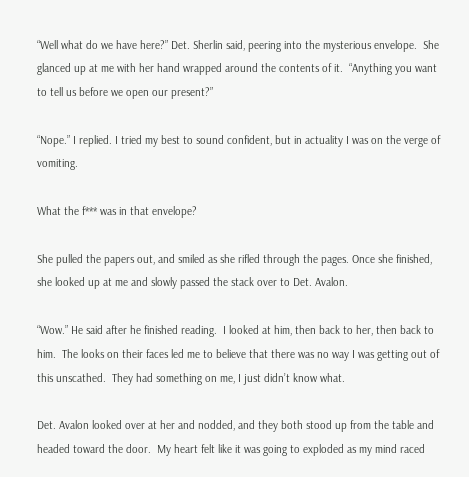“Well what do we have here?” Det. Sherlin said, peering into the mysterious envelope.  She glanced up at me with her hand wrapped around the contents of it.  “Anything you want to tell us before we open our present?”

“Nope.” I replied. I tried my best to sound confident, but in actuality I was on the verge of vomiting.

What the f*** was in that envelope?

She pulled the papers out, and smiled as she rifled through the pages. Once she finished, she looked up at me and slowly passed the stack over to Det. Avalon.

“Wow.” He said after he finished reading.  I looked at him, then back to her, then back to him.  The looks on their faces led me to believe that there was no way I was getting out of this unscathed.  They had something on me, I just didn’t know what.

Det. Avalon looked over at her and nodded, and they both stood up from the table and headed toward the door.  My heart felt like it was going to exploded as my mind raced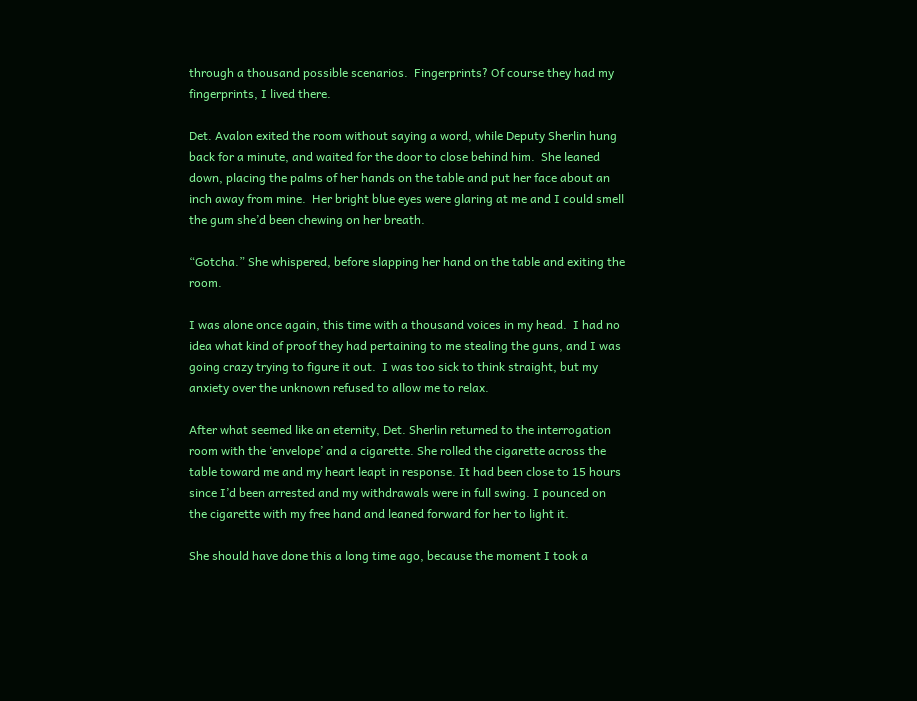through a thousand possible scenarios.  Fingerprints? Of course they had my fingerprints, I lived there.

Det. Avalon exited the room without saying a word, while Deputy Sherlin hung back for a minute, and waited for the door to close behind him.  She leaned down, placing the palms of her hands on the table and put her face about an inch away from mine.  Her bright blue eyes were glaring at me and I could smell the gum she’d been chewing on her breath.

“Gotcha.” She whispered, before slapping her hand on the table and exiting the room.

I was alone once again, this time with a thousand voices in my head.  I had no idea what kind of proof they had pertaining to me stealing the guns, and I was going crazy trying to figure it out.  I was too sick to think straight, but my anxiety over the unknown refused to allow me to relax.

After what seemed like an eternity, Det. Sherlin returned to the interrogation room with the ‘envelope’ and a cigarette. She rolled the cigarette across the table toward me and my heart leapt in response. It had been close to 15 hours since I’d been arrested and my withdrawals were in full swing. I pounced on the cigarette with my free hand and leaned forward for her to light it.

She should have done this a long time ago, because the moment I took a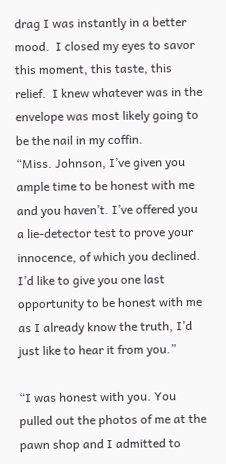drag I was instantly in a better mood.  I closed my eyes to savor this moment, this taste, this relief.  I knew whatever was in the envelope was most likely going to be the nail in my coffin.
“Miss. Johnson, I’ve given you ample time to be honest with me and you haven’t. I’ve offered you a lie-detector test to prove your innocence, of which you declined.  I’d like to give you one last opportunity to be honest with me as I already know the truth, I’d just like to hear it from you.”

“I was honest with you. You pulled out the photos of me at the pawn shop and I admitted to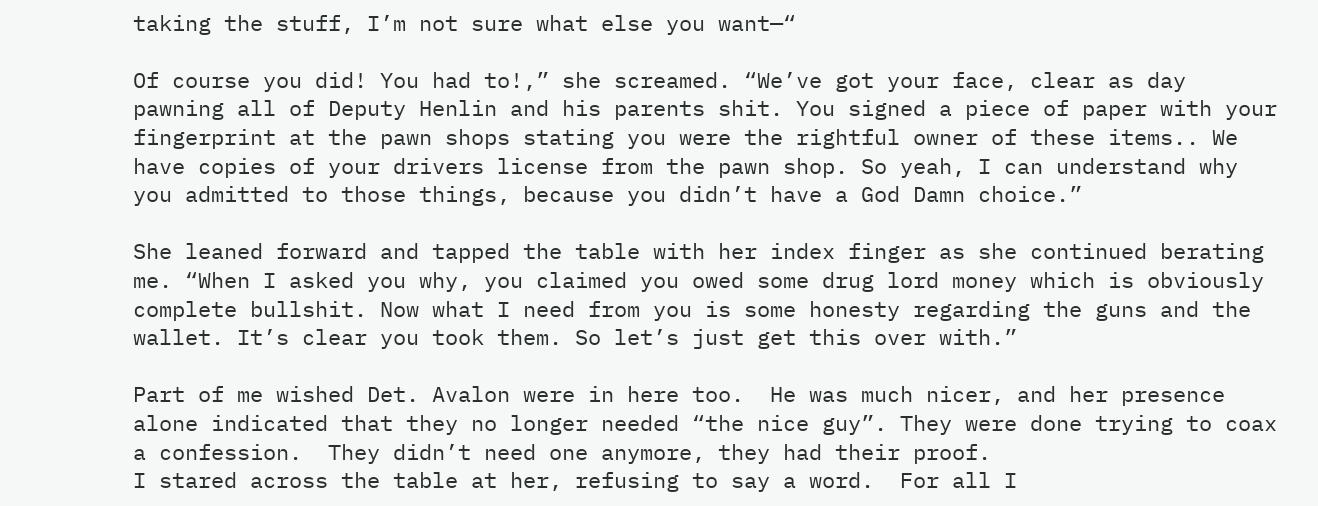taking the stuff, I’m not sure what else you want—“

Of course you did! You had to!,” she screamed. “We’ve got your face, clear as day pawning all of Deputy Henlin and his parents shit. You signed a piece of paper with your fingerprint at the pawn shops stating you were the rightful owner of these items.. We have copies of your drivers license from the pawn shop. So yeah, I can understand why you admitted to those things, because you didn’t have a God Damn choice.”

She leaned forward and tapped the table with her index finger as she continued berating me. “When I asked you why, you claimed you owed some drug lord money which is obviously complete bullshit. Now what I need from you is some honesty regarding the guns and the wallet. It’s clear you took them. So let’s just get this over with.”

Part of me wished Det. Avalon were in here too.  He was much nicer, and her presence alone indicated that they no longer needed “the nice guy”. They were done trying to coax a confession.  They didn’t need one anymore, they had their proof.
I stared across the table at her, refusing to say a word.  For all I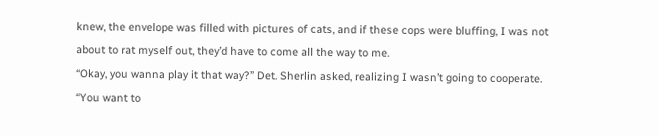knew, the envelope was filled with pictures of cats, and if these cops were bluffing, I was not about to rat myself out, they’d have to come all the way to me.
“Okay, you wanna play it that way?” Det. Sherlin asked, realizing I wasn’t going to cooperate. “You want to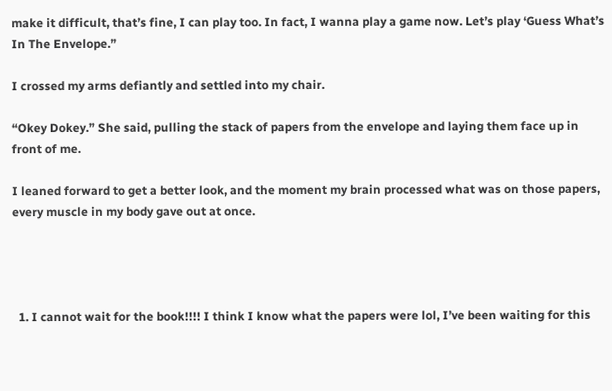make it difficult, that’s fine, I can play too. In fact, I wanna play a game now. Let’s play ‘Guess What’s In The Envelope.”

I crossed my arms defiantly and settled into my chair.

“Okey Dokey.” She said, pulling the stack of papers from the envelope and laying them face up in front of me.

I leaned forward to get a better look, and the moment my brain processed what was on those papers, every muscle in my body gave out at once.




  1. I cannot wait for the book!!!! I think I know what the papers were lol, I’ve been waiting for this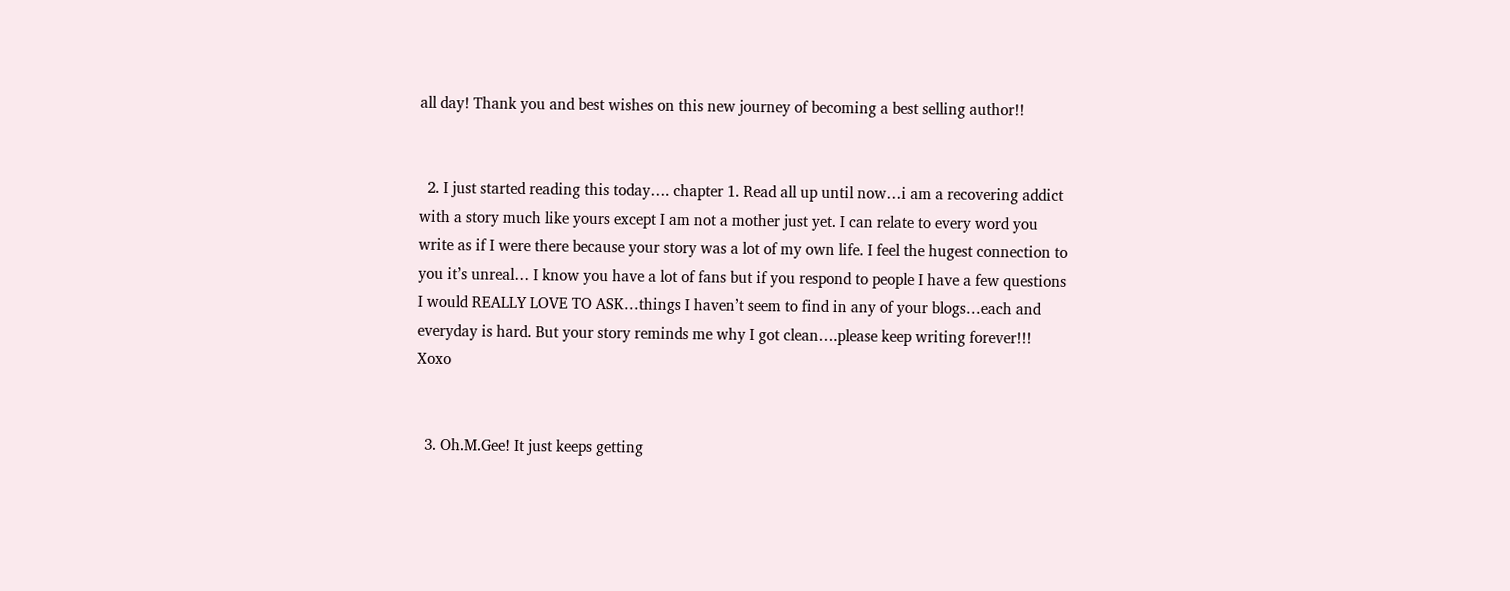all day! Thank you and best wishes on this new journey of becoming a best selling author!!


  2. I just started reading this today…. chapter 1. Read all up until now…i am a recovering addict with a story much like yours except I am not a mother just yet. I can relate to every word you write as if I were there because your story was a lot of my own life. I feel the hugest connection to you it’s unreal… I know you have a lot of fans but if you respond to people I have a few questions I would REALLY LOVE TO ASK…things I haven’t seem to find in any of your blogs…each and everyday is hard. But your story reminds me why I got clean….please keep writing forever!!! Xoxo


  3. Oh.M.Gee! It just keeps getting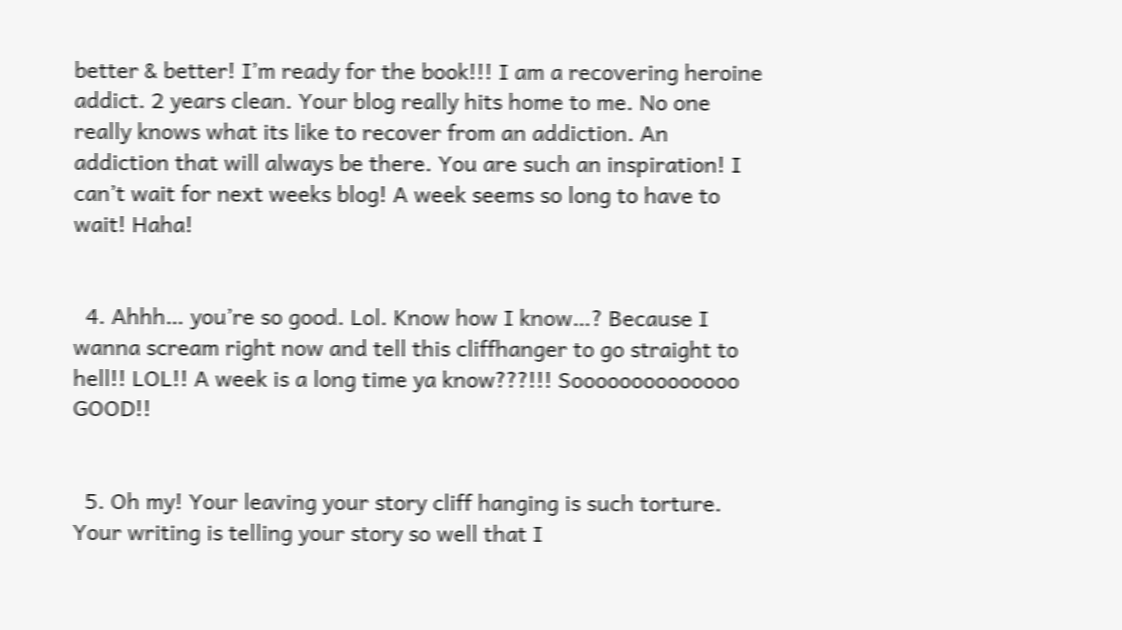better & better! I’m ready for the book!!! I am a recovering heroine addict. 2 years clean. Your blog really hits home to me. No one really knows what its like to recover from an addiction. An addiction that will always be there. You are such an inspiration! I can’t wait for next weeks blog! A week seems so long to have to wait! Haha!


  4. Ahhh… you’re so good. Lol. Know how I know…? Because I wanna scream right now and tell this cliffhanger to go straight to hell!! LOL!! A week is a long time ya know???!!! Soooooooooooooo GOOD!!


  5. Oh my! Your leaving your story cliff hanging is such torture. Your writing is telling your story so well that I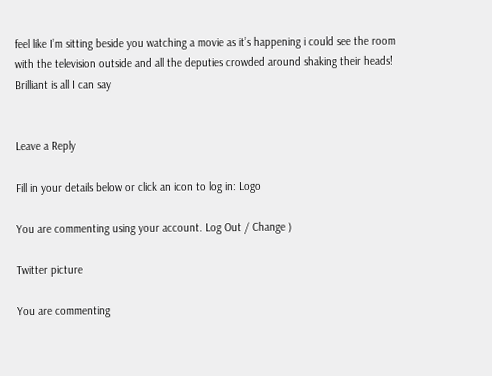feel like I’m sitting beside you watching a movie as it’s happening i could see the room with the television outside and all the deputies crowded around shaking their heads! Brilliant is all I can say


Leave a Reply

Fill in your details below or click an icon to log in: Logo

You are commenting using your account. Log Out / Change )

Twitter picture

You are commenting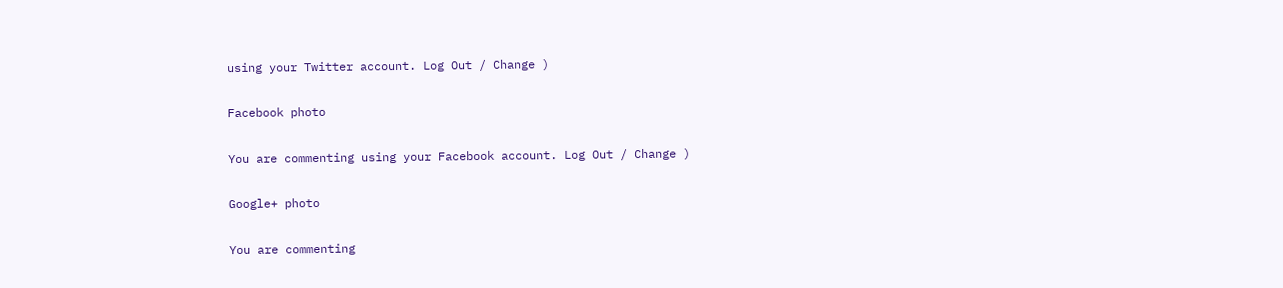using your Twitter account. Log Out / Change )

Facebook photo

You are commenting using your Facebook account. Log Out / Change )

Google+ photo

You are commenting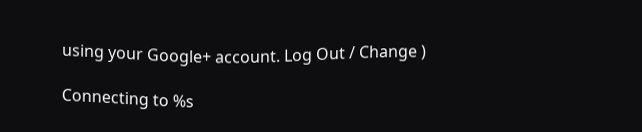using your Google+ account. Log Out / Change )

Connecting to %s